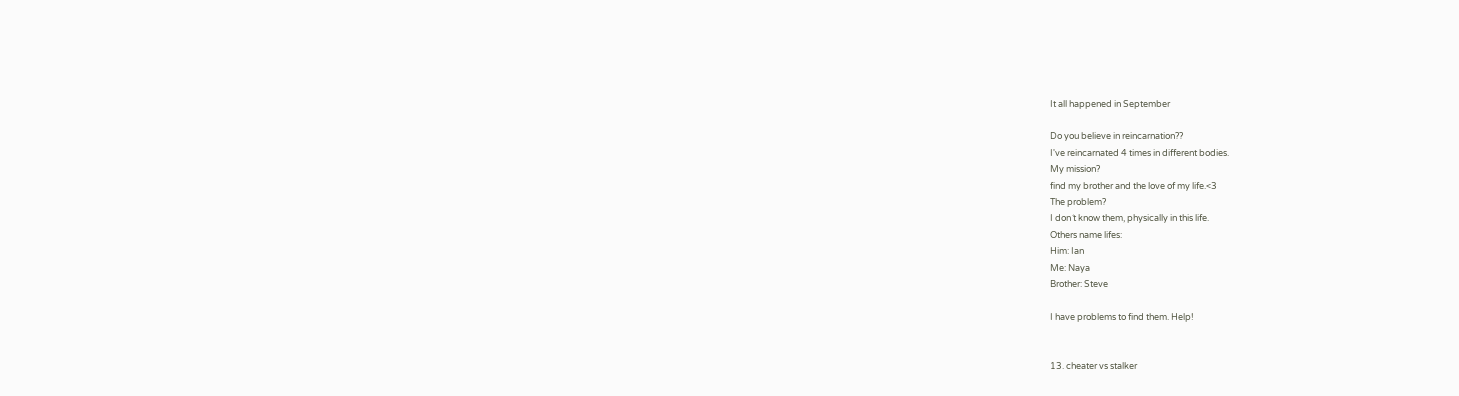It all happened in September

Do you believe in reincarnation??
I've reincarnated 4 times in different bodies.
My mission?
find my brother and the love of my life.<3
The problem?
I don´t know them, physically in this life.
Others name lifes:
Him: Ian
Me: Naya
Brother: Steve

I have problems to find them. Help!


13. cheater vs stalker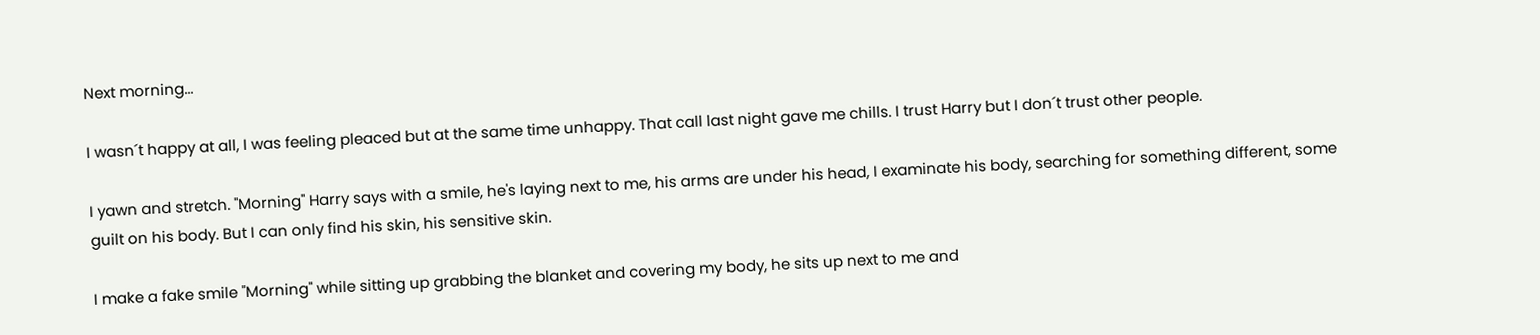Next morning...

I wasn´t happy at all, I was feeling pleaced but at the same time unhappy. That call last night gave me chills. I trust Harry but I don´t trust other people.

I yawn and stretch. "Morning" Harry says with a smile, he's laying next to me, his arms are under his head, I examinate his body, searching for something different, some guilt on his body. But I can only find his skin, his sensitive skin.

I make a fake smile "Morning" while sitting up grabbing the blanket and covering my body, he sits up next to me and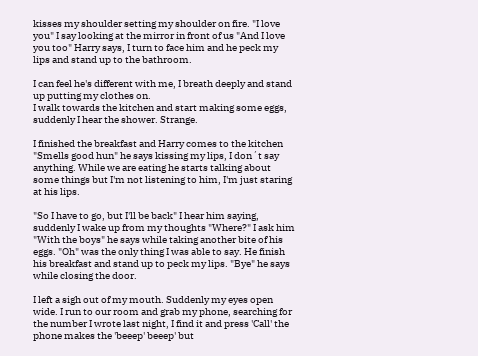kisses my shoulder setting my shoulder on fire. "I love you" I say looking at the mirror in front of us "And I love you too" Harry says, I turn to face him and he peck my lips and stand up to the bathroom.

I can feel he's different with me, I breath deeply and stand up putting my clothes on.
I walk towards the kitchen and start making some eggs, suddenly I hear the shower. Strange.

I finished the breakfast and Harry comes to the kitchen "Smells good hun" he says kissing my lips, I don´t say anything. While we are eating he starts talking about some things but I'm not listening to him, I'm just staring at his lips.

"So I have to go, but I'll be back" I hear him saying, suddenly I wake up from my thoughts "Where?" I ask him "With the boys" he says while taking another bite of his eggs. "Oh" was the only thing I was able to say. He finish his breakfast and stand up to peck my lips. "Bye" he says while closing the door.

I left a sigh out of my mouth. Suddenly my eyes open wide. I run to our room and grab my phone, searching for the number I wrote last night, I find it and press 'Call' the phone makes the 'beeep' beeep' but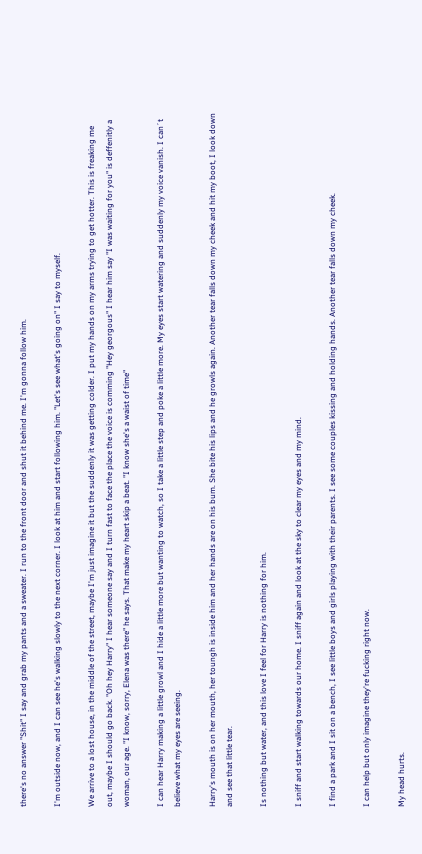there's no answer "Shit" I say and grab my pants and a sweater. I run to the front door and shut it behind me. I'm gonna follow him.

I'm outside now, and I can see he's walking slowly to the next corner. I look at him and start following him. "Let's see what's going on" I say to myself.

We arrive to a lost house, in the middle of the street, maybe I'm just imagine it but the suddenly it was getting colder. I put my hands on my arms trying to get hotter. This is freaking me out, maybe I should go back. "Oh hey Harry" I hear someone say and I turn fast to face the place the voice is comming "Hey georgous" I hear him say "I was waiting for you" is deffenitly a woman, our age. "I know, sorry, Elena was there" he says. That make my heart skip a beat. "I know she's a waist of time"

I can hear Harry making a little growl and I hide a little more but wanting to watch, so I take a little step and poke a little more. My eyes start watering and suddenly my voice vanish. I can´t believe what my eyes are seeing.

Harry's mouth is on her mouth, her toungh is inside him and her hands are on his bum. She bite his lips and he growls again. Another tear falls down my cheek and hit my boot, I look down and see that little tear.

Is nothing but water, and this love I feel for Harry is nothing for him.

I sniff and start walking towards our home. I sniff again and look at the sky to clear my eyes and my mind.

I find a park and I sit on a bench, I see little boys and girls playing with their parents. I see some couples kissing and holding hands. Another tear falls down my cheek.

I can help but only imagine they're fucking right now.

My head hurts.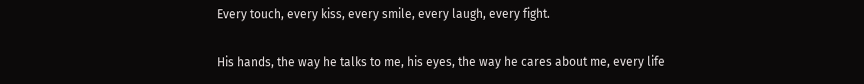Every touch, every kiss, every smile, every laugh, every fight.

His hands, the way he talks to me, his eyes, the way he cares about me, every life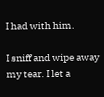I had with him.

I sniff and wipe away my tear. I let a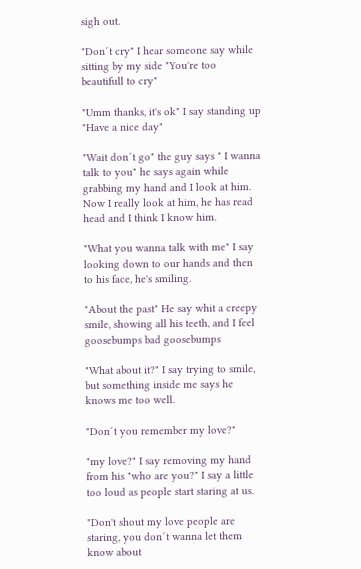sigh out.

"Don´t cry" I hear someone say while sitting by my side "You're too beautifull to cry"

"Umm thanks, it's ok" I say standing up "Have a nice day"

"Wait don´t go" the guy says " I wanna talk to you" he says again while grabbing my hand and I look at him. Now I really look at him, he has read head and I think I know him.

"What you wanna talk with me" I say looking down to our hands and then to his face, he's smiling.

"About the past" He say whit a creepy smile, showing all his teeth, and I feel  goosebumps bad goosebumps

"What about it?" I say trying to smile, but something inside me says he knows me too well.

"Don´t you remember my love?"

"my love?" I say removing my hand from his "who are you?" I say a little too loud as people start staring at us.

"Don't shout my love people are staring, you don´t wanna let them know about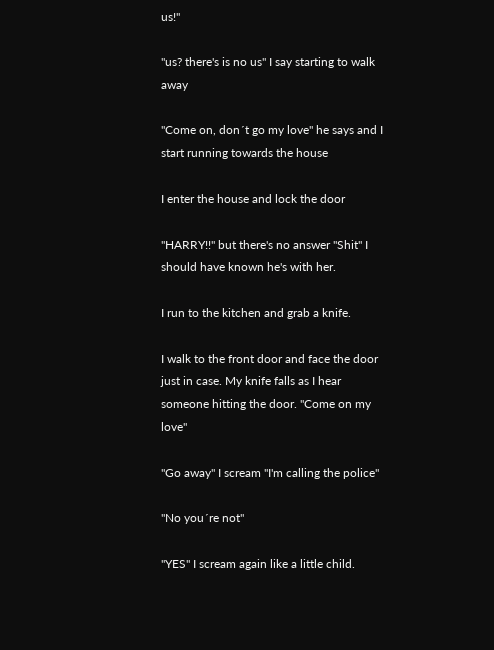us!"

"us? there's is no us" I say starting to walk away

"Come on, don´t go my love" he says and I start running towards the house

I enter the house and lock the door

"HARRY!!" but there's no answer "Shit" I should have known he's with her.

I run to the kitchen and grab a knife.

I walk to the front door and face the door just in case. My knife falls as I hear someone hitting the door. "Come on my love"

"Go away" I scream "I'm calling the police"

"No you´re not"

"YES" I scream again like a little child.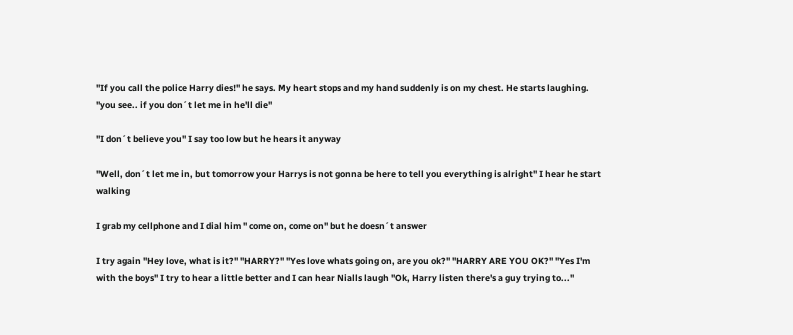"If you call the police Harry dies!" he says. My heart stops and my hand suddenly is on my chest. He starts laughing.  "you see.. if you don´t let me in he'll die"

"I don´t believe you" I say too low but he hears it anyway

"Well, don´t let me in, but tomorrow your Harrys is not gonna be here to tell you everything is alright" I hear he start walking

I grab my cellphone and I dial him " come on, come on" but he doesn´t answer

I try again "Hey love, what is it?" "HARRY?" "Yes love whats going on, are you ok?" "HARRY ARE YOU OK?" "Yes I'm with the boys" I try to hear a little better and I can hear Nialls laugh "Ok, Harry listen there's a guy trying to..."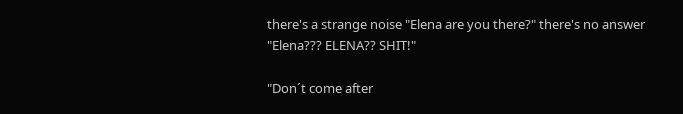there's a strange noise "Elena are you there?" there's no answer "Elena??? ELENA?? SHIT!"

"Don´t come after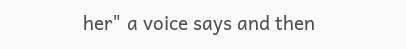her" a voice says and then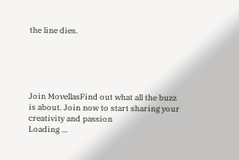the line dies.





Join MovellasFind out what all the buzz is about. Join now to start sharing your creativity and passion
Loading ...